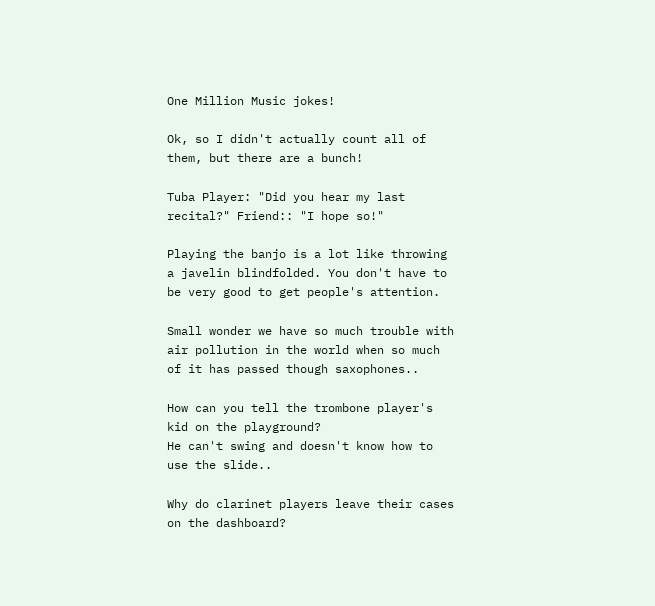One Million Music jokes!

Ok, so I didn't actually count all of them, but there are a bunch!

Tuba Player: "Did you hear my last recital?" Friend:: "I hope so!"

Playing the banjo is a lot like throwing a javelin blindfolded. You don't have to be very good to get people's attention.

Small wonder we have so much trouble with air pollution in the world when so much of it has passed though saxophones..

How can you tell the trombone player's kid on the playground?
He can't swing and doesn't know how to use the slide..

Why do clarinet players leave their cases on the dashboard?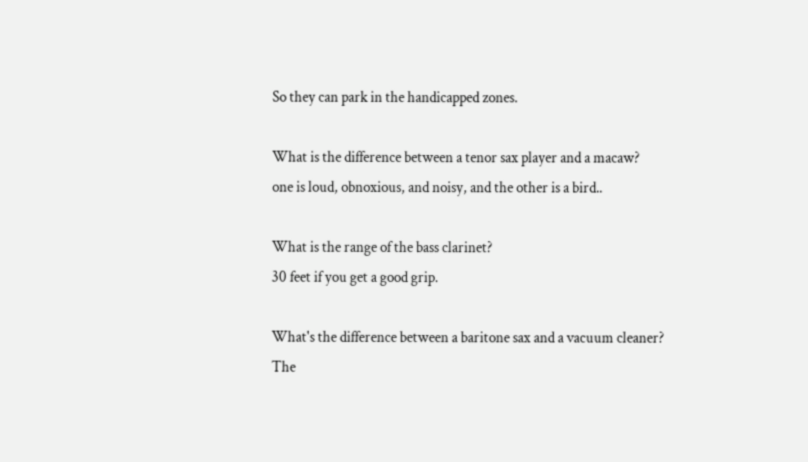So they can park in the handicapped zones.

What is the difference between a tenor sax player and a macaw?
one is loud, obnoxious, and noisy, and the other is a bird..

What is the range of the bass clarinet?
30 feet if you get a good grip.

What's the difference between a baritone sax and a vacuum cleaner?
The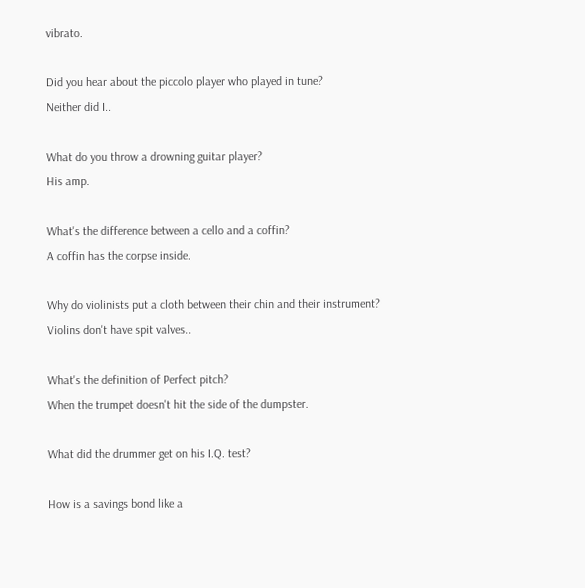vibrato.

Did you hear about the piccolo player who played in tune?
Neither did I..

What do you throw a drowning guitar player?
His amp.

What's the difference between a cello and a coffin?
A coffin has the corpse inside.

Why do violinists put a cloth between their chin and their instrument?
Violins don't have spit valves..

What's the definition of Perfect pitch?
When the trumpet doesn't hit the side of the dumpster.

What did the drummer get on his I.Q. test?

How is a savings bond like a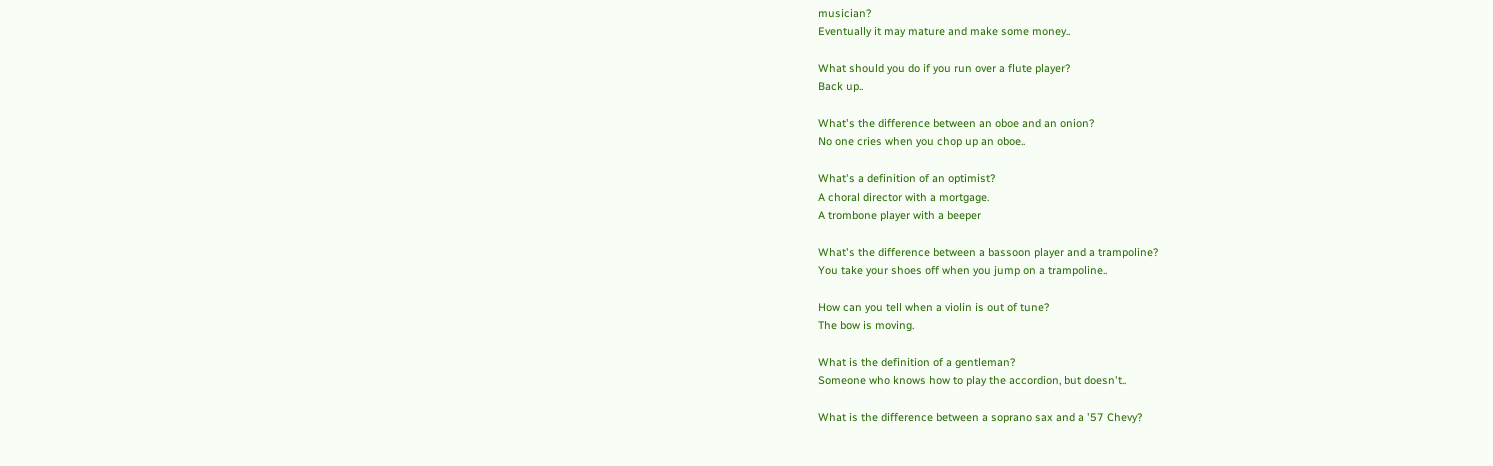musician?
Eventually it may mature and make some money..

What should you do if you run over a flute player?
Back up..

What's the difference between an oboe and an onion?
No one cries when you chop up an oboe..

What's a definition of an optimist?
A choral director with a mortgage.
A trombone player with a beeper

What's the difference between a bassoon player and a trampoline?
You take your shoes off when you jump on a trampoline..

How can you tell when a violin is out of tune?
The bow is moving.

What is the definition of a gentleman?
Someone who knows how to play the accordion, but doesn't..

What is the difference between a soprano sax and a '57 Chevy?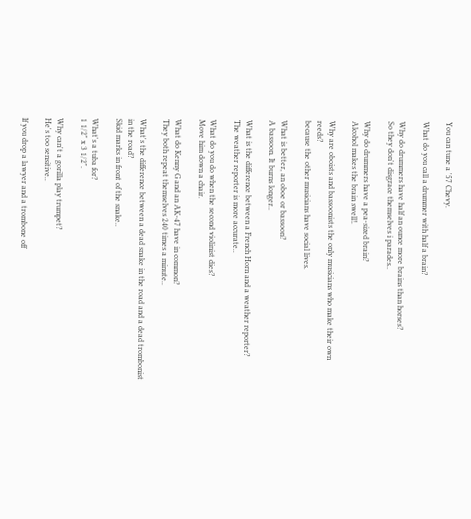You can tune a '57 Chevy.

What do you call a drummer with half a brain?

Why do drummers have half an ounce more brains than horses?
So they don't disgrace themselves i parades..

Why do drummers have a pea-sized brain?
Alcohol makes the brain swell!.

Why are oboists and bassoonists the only musicians who make their own reeds?
because the other musicians have social lives.

What is better, an oboe or bassoon?
A bassoon. It burns longer..

What is the difference between a French Horn and a weather reporter?
The weather reporter is more accurate..

What do you do when the second violinist dies?
Move him down a chair.

What do Kenny G and an AK-47 have in common?
They both repeat themselves 240 times a minute..

What's the difference between a dead snake in the road and a dead trombonist in the road?
Skid marks in front of the snake..

What's a tuba for?
1 1/2" x 3 1/2".

Why can't a gorilla play trumpet?
He's too sensitive..

If you drop a lawyer and a trombone off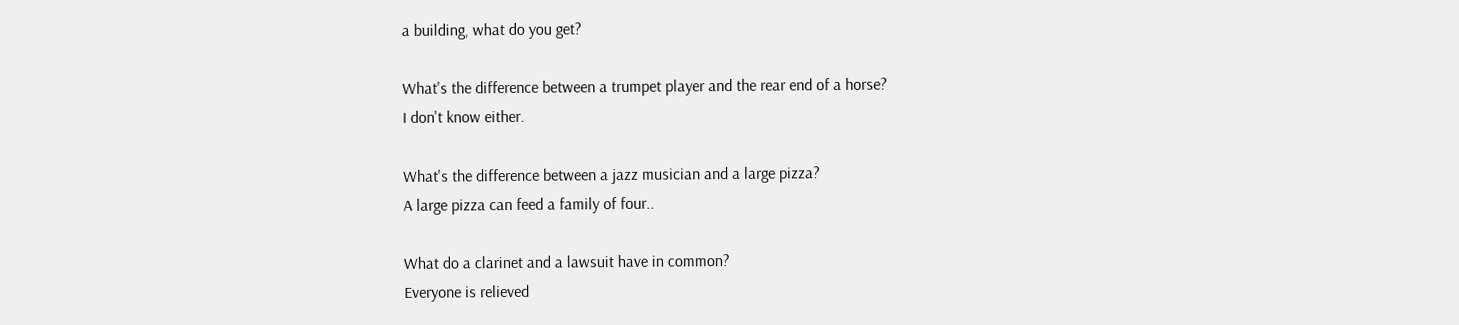a building, what do you get?

What's the difference between a trumpet player and the rear end of a horse?
I don't know either.

What's the difference between a jazz musician and a large pizza?
A large pizza can feed a family of four..

What do a clarinet and a lawsuit have in common?
Everyone is relieved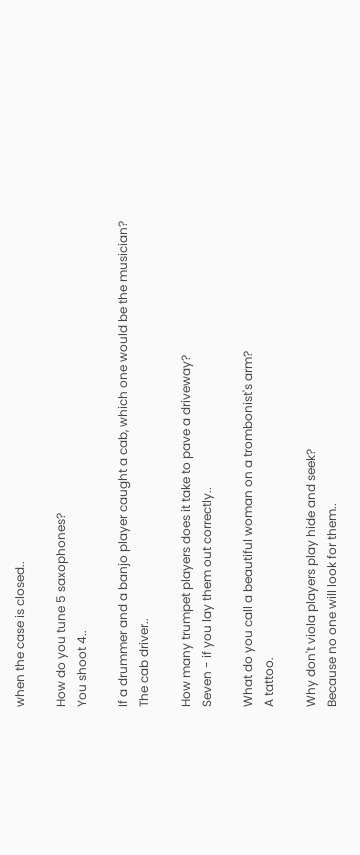when the case is closed..

How do you tune 5 saxophones?
You shoot 4..

If a drummer and a banjo player caught a cab, which one would be the musician?
The cab driver..

How many trumpet players does it take to pave a driveway?
Seven - if you lay them out correctly..

What do you call a beautiful woman on a trombonist's arm?
A tattoo.

Why don't viola players play hide and seek?
Because no one will look for them..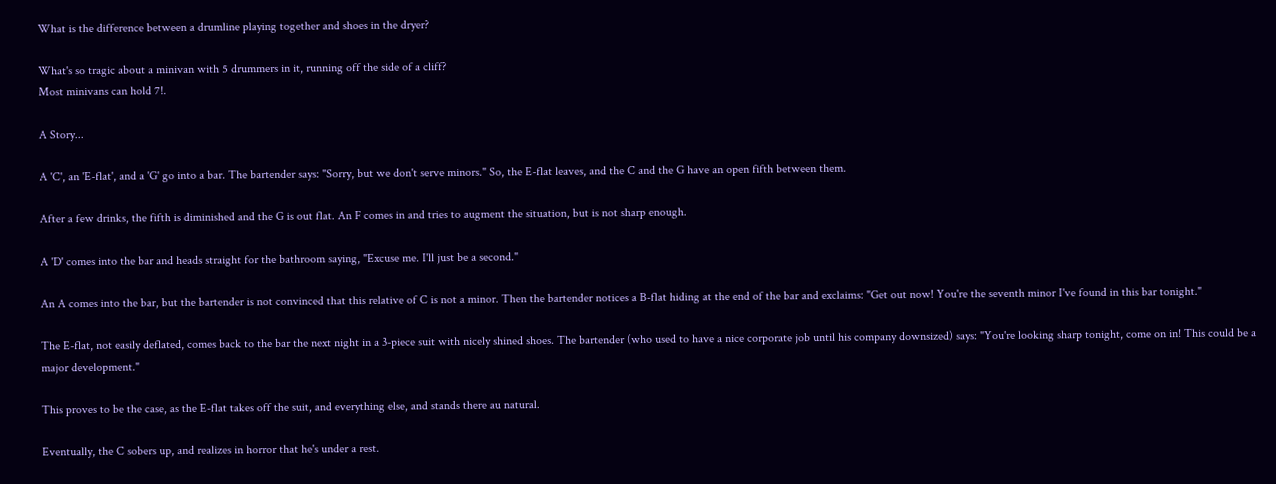What is the difference between a drumline playing together and shoes in the dryer?

What's so tragic about a minivan with 5 drummers in it, running off the side of a cliff?
Most minivans can hold 7!.

A Story...

A 'C', an 'E-flat', and a 'G' go into a bar. The bartender says: "Sorry, but we don't serve minors." So, the E-flat leaves, and the C and the G have an open fifth between them.

After a few drinks, the fifth is diminished and the G is out flat. An F comes in and tries to augment the situation, but is not sharp enough.

A 'D' comes into the bar and heads straight for the bathroom saying, "Excuse me. I'll just be a second."

An A comes into the bar, but the bartender is not convinced that this relative of C is not a minor. Then the bartender notices a B-flat hiding at the end of the bar and exclaims: "Get out now! You're the seventh minor I've found in this bar tonight."

The E-flat, not easily deflated, comes back to the bar the next night in a 3-piece suit with nicely shined shoes. The bartender (who used to have a nice corporate job until his company downsized) says: "You're looking sharp tonight, come on in! This could be a major development."

This proves to be the case, as the E-flat takes off the suit, and everything else, and stands there au natural.

Eventually, the C sobers up, and realizes in horror that he's under a rest.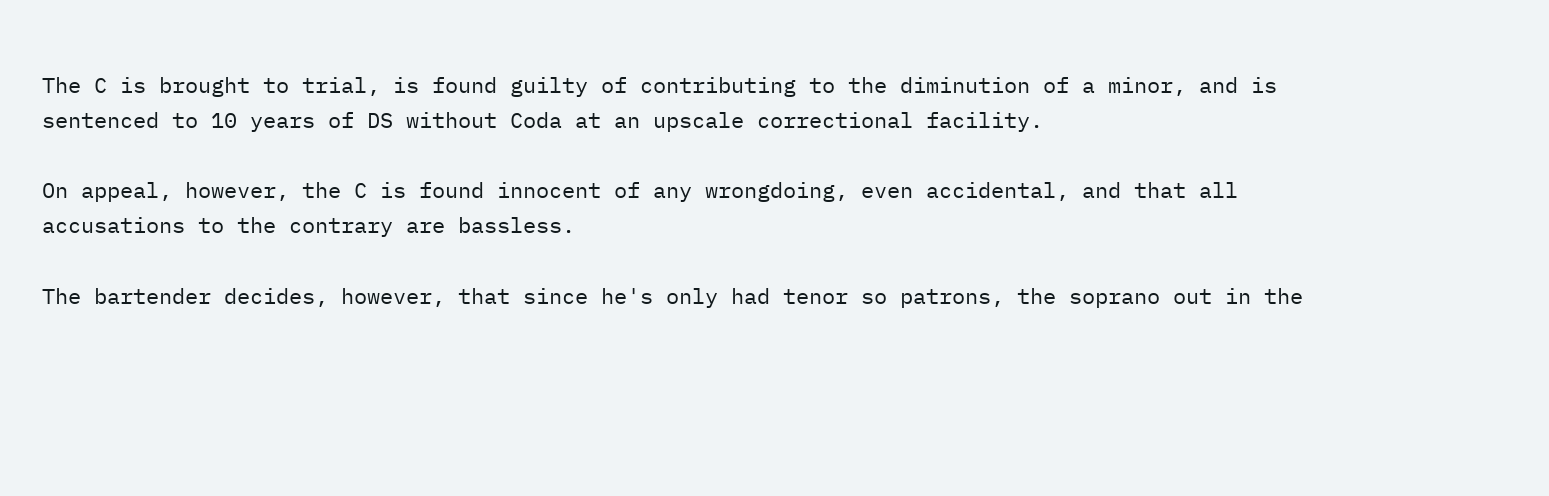The C is brought to trial, is found guilty of contributing to the diminution of a minor, and is sentenced to 10 years of DS without Coda at an upscale correctional facility.

On appeal, however, the C is found innocent of any wrongdoing, even accidental, and that all accusations to the contrary are bassless.

The bartender decides, however, that since he's only had tenor so patrons, the soprano out in the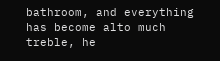bathroom, and everything has become alto much treble, he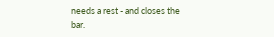needs a rest - and closes the bar.